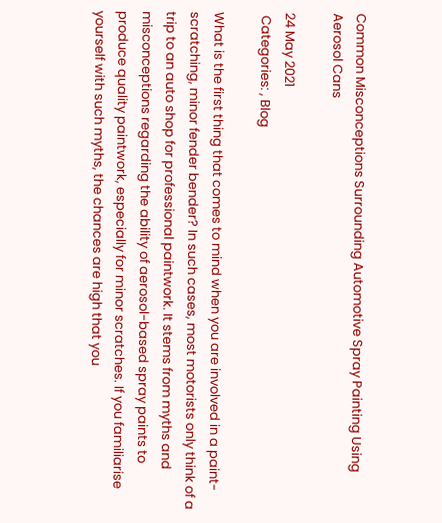Common Misconceptions Surrounding Automotive Spray Painting Using Aerosol Cans

24 May 2021
 Categories: , Blog

What is the first thing that comes to mind when you are involved in a paint-scratching, minor fender bender? In such cases, most motorists only think of a trip to an auto shop for professional paintwork. It stems from myths and misconceptions regarding the ability of aerosol-based spray paints to produce quality paintwork, especially for minor scratches. If you familiarise yourself with such myths, the chances are high that you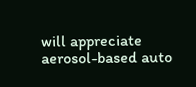will appreciate aerosol-based auto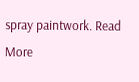spray paintwork. Read More